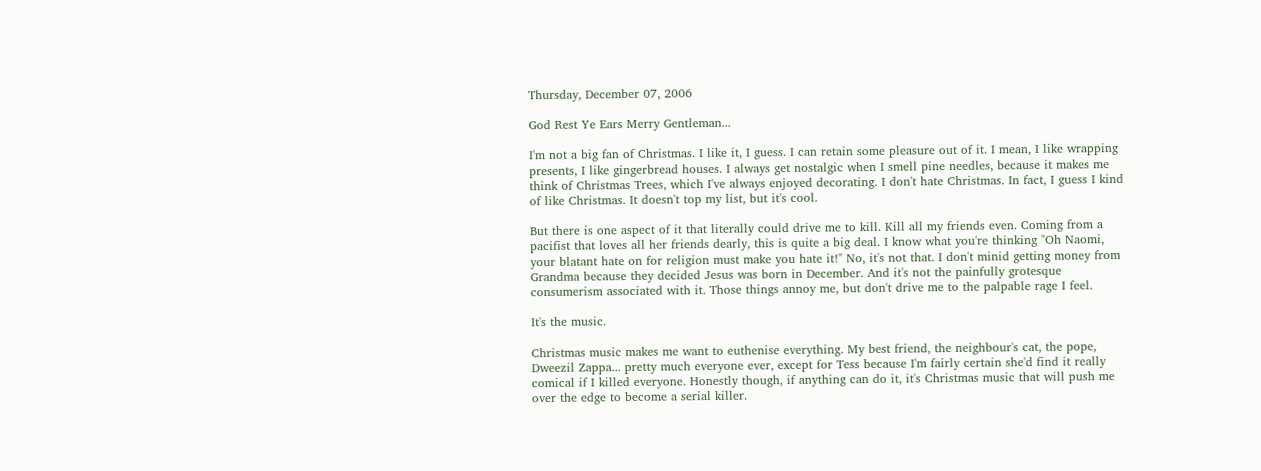Thursday, December 07, 2006

God Rest Ye Ears Merry Gentleman...

I'm not a big fan of Christmas. I like it, I guess. I can retain some pleasure out of it. I mean, I like wrapping presents, I like gingerbread houses. I always get nostalgic when I smell pine needles, because it makes me think of Christmas Trees, which I've always enjoyed decorating. I don't hate Christmas. In fact, I guess I kind of like Christmas. It doesn't top my list, but it's cool.

But there is one aspect of it that literally could drive me to kill. Kill all my friends even. Coming from a pacifist that loves all her friends dearly, this is quite a big deal. I know what you're thinking "Oh Naomi, your blatant hate on for religion must make you hate it!" No, it's not that. I don't minid getting money from Grandma because they decided Jesus was born in December. And it's not the painfully grotesque consumerism associated with it. Those things annoy me, but don't drive me to the palpable rage I feel.

It's the music.

Christmas music makes me want to euthenise everything. My best friend, the neighbour's cat, the pope, Dweezil Zappa... pretty much everyone ever, except for Tess because I'm fairly certain she'd find it really comical if I killed everyone. Honestly though, if anything can do it, it's Christmas music that will push me over the edge to become a serial killer.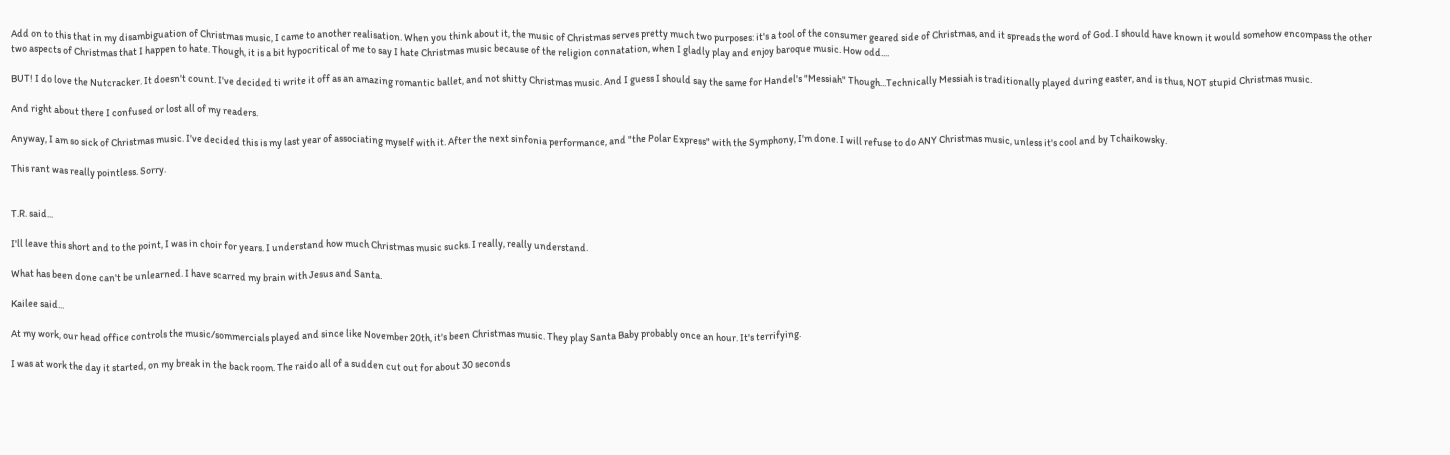Add on to this that in my disambiguation of Christmas music, I came to another realisation. When you think about it, the music of Christmas serves pretty much two purposes: it's a tool of the consumer geared side of Christmas, and it spreads the word of God. I should have known it would somehow encompass the other two aspects of Christmas that I happen to hate. Though, it is a bit hypocritical of me to say I hate Christmas music because of the religion connatation, when I gladly play and enjoy baroque music. How odd....

BUT! I do love the Nutcracker. It doesn't count. I've decided ti write it off as an amazing romantic ballet, and not shitty Christmas music. And I guess I should say the same for Handel's "Messiah" Though...Technically Messiah is traditionally played during easter, and is thus, NOT stupid Christmas music.

And right about there I confused or lost all of my readers.

Anyway, I am so sick of Christmas music. I've decided this is my last year of associating myself with it. After the next sinfonia performance, and "the Polar Express" with the Symphony, I'm done. I will refuse to do ANY Christmas music, unless it's cool and by Tchaikowsky.

This rant was really pointless. Sorry.


T.R. said...

I'll leave this short and to the point, I was in choir for years. I understand how much Christmas music sucks. I really, really understand.

What has been done can't be unlearned. I have scarred my brain with Jesus and Santa.

Kailee said...

At my work, our head office controls the music/sommercials played and since like November 20th, it's been Christmas music. They play Santa Baby probably once an hour. It's terrifying.

I was at work the day it started, on my break in the back room. The raido all of a sudden cut out for about 30 seconds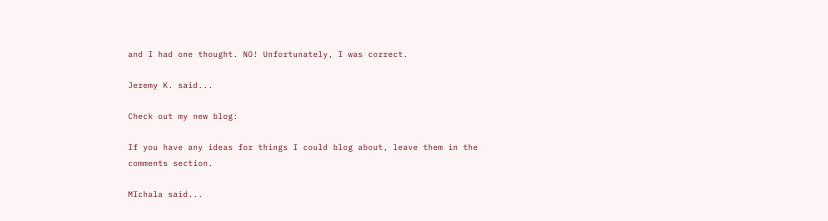and I had one thought. NO! Unfortunately, I was correct.

Jeremy K. said...

Check out my new blog:

If you have any ideas for things I could blog about, leave them in the comments section.

MIchala said...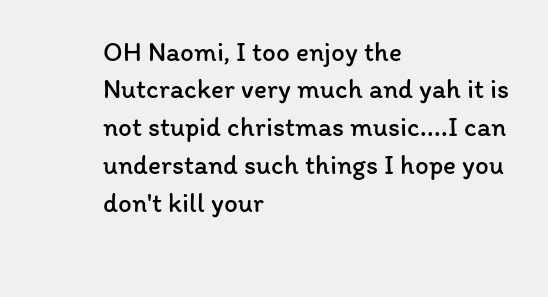OH Naomi, I too enjoy the Nutcracker very much and yah it is not stupid christmas music....I can understand such things I hope you don't kill your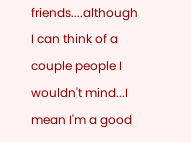friends....although I can think of a couple people I wouldn't mind...I mean I'm a good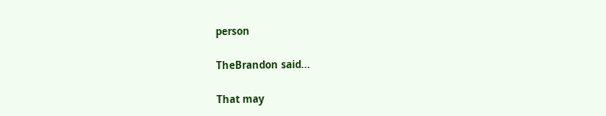person

TheBrandon said...

That may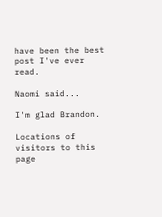have been the best post I've ever read.

Naomi said...

I'm glad Brandon.

Locations of visitors to this page